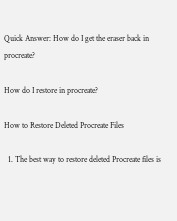Quick Answer: How do I get the eraser back in procreate?

How do I restore in procreate?

How to Restore Deleted Procreate Files

  1. The best way to restore deleted Procreate files is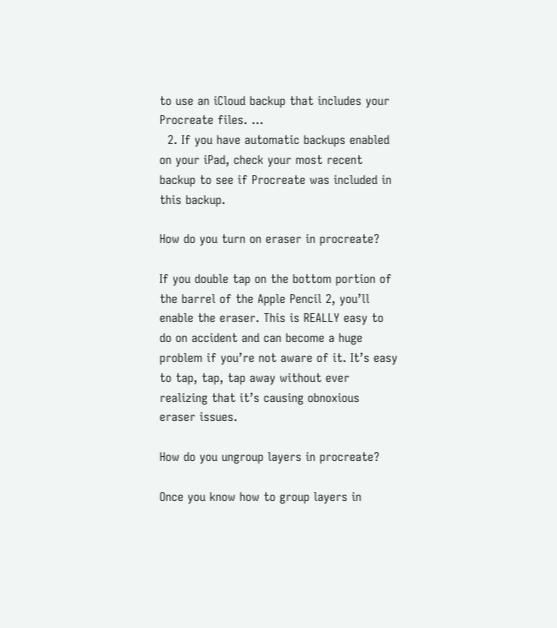to use an iCloud backup that includes your Procreate files. …
  2. If you have automatic backups enabled on your iPad, check your most recent backup to see if Procreate was included in this backup.

How do you turn on eraser in procreate?

If you double tap on the bottom portion of the barrel of the Apple Pencil 2, you’ll enable the eraser. This is REALLY easy to do on accident and can become a huge problem if you’re not aware of it. It’s easy to tap, tap, tap away without ever realizing that it’s causing obnoxious eraser issues.

How do you ungroup layers in procreate?

Once you know how to group layers in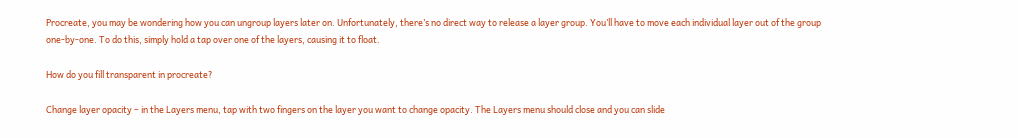Procreate, you may be wondering how you can ungroup layers later on. Unfortunately, there’s no direct way to release a layer group. You’ll have to move each individual layer out of the group one-by-one. To do this, simply hold a tap over one of the layers, causing it to float.

How do you fill transparent in procreate?

Change layer opacity – in the Layers menu, tap with two fingers on the layer you want to change opacity. The Layers menu should close and you can slide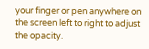your finger or pen anywhere on the screen left to right to adjust the opacity.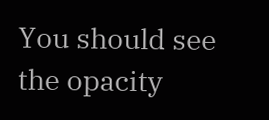You should see the opacity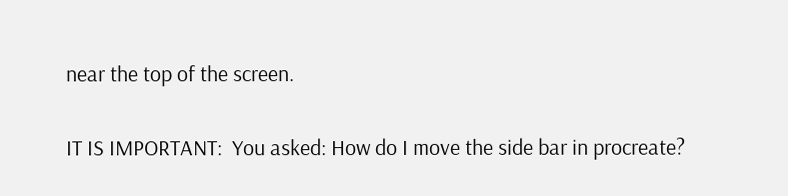near the top of the screen.

IT IS IMPORTANT:  You asked: How do I move the side bar in procreate?